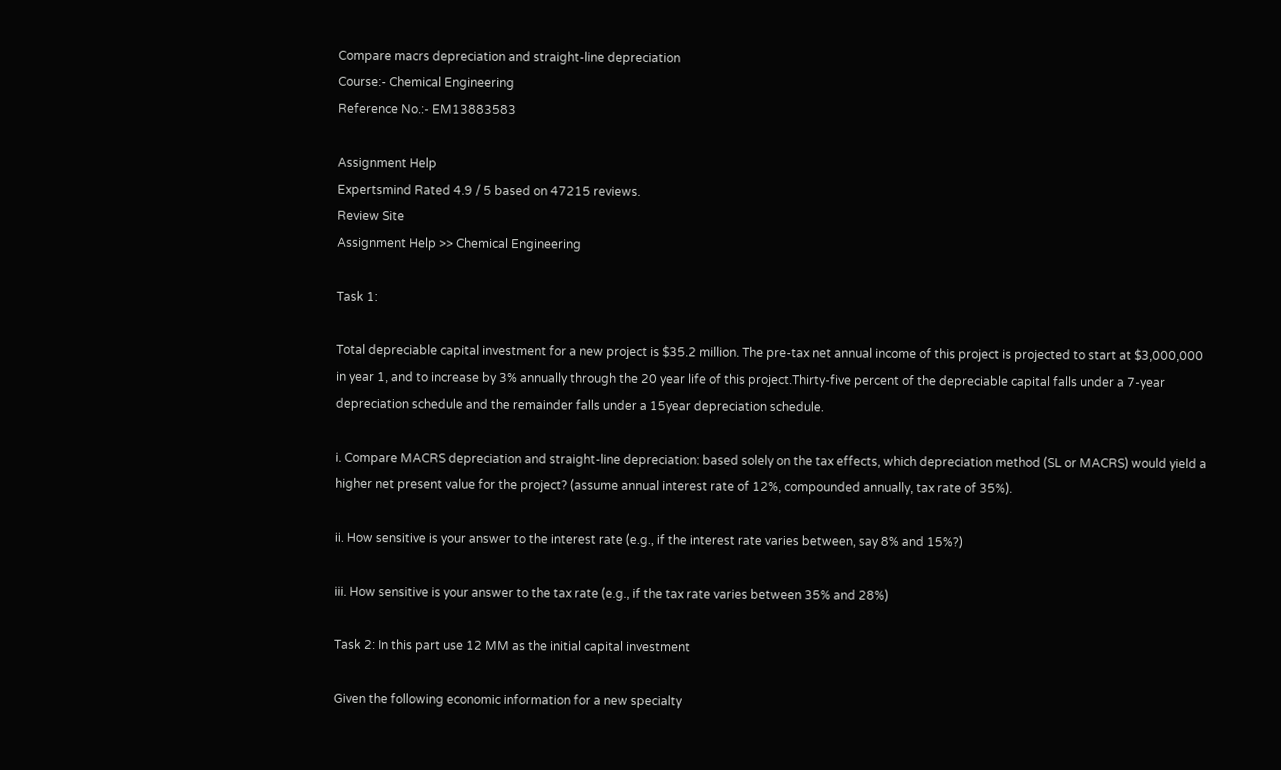Compare macrs depreciation and straight-line depreciation
Course:- Chemical Engineering
Reference No.:- EM13883583

Assignment Help
Expertsmind Rated 4.9 / 5 based on 47215 reviews.
Review Site
Assignment Help >> Chemical Engineering

Task 1:

Total depreciable capital investment for a new project is $35.2 million. The pre-tax net annual income of this project is projected to start at $3,000,000 in year 1, and to increase by 3% annually through the 20 year life of this project.Thirty-five percent of the depreciable capital falls under a 7-year depreciation schedule and the remainder falls under a 15year depreciation schedule.

i. Compare MACRS depreciation and straight-line depreciation: based solely on the tax effects, which depreciation method (SL or MACRS) would yield a higher net present value for the project? (assume annual interest rate of 12%, compounded annually, tax rate of 35%).

ii. How sensitive is your answer to the interest rate (e.g., if the interest rate varies between, say 8% and 15%?)

iii. How sensitive is your answer to the tax rate (e.g., if the tax rate varies between 35% and 28%)

Task 2: In this part use 12 MM as the initial capital investment

Given the following economic information for a new specialty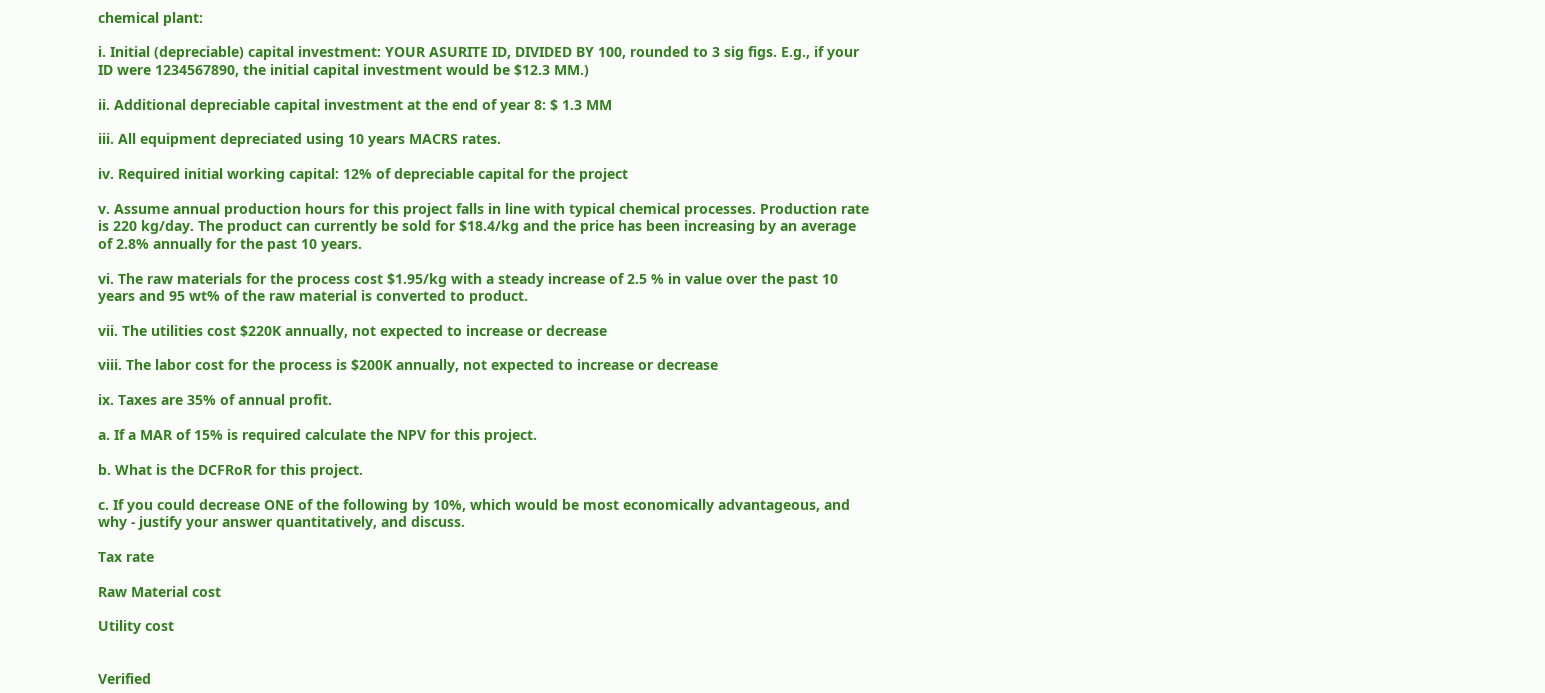chemical plant:

i. Initial (depreciable) capital investment: YOUR ASURITE ID, DIVIDED BY 100, rounded to 3 sig figs. E.g., if your ID were 1234567890, the initial capital investment would be $12.3 MM.)

ii. Additional depreciable capital investment at the end of year 8: $ 1.3 MM

iii. All equipment depreciated using 10 years MACRS rates.

iv. Required initial working capital: 12% of depreciable capital for the project

v. Assume annual production hours for this project falls in line with typical chemical processes. Production rate is 220 kg/day. The product can currently be sold for $18.4/kg and the price has been increasing by an average of 2.8% annually for the past 10 years.

vi. The raw materials for the process cost $1.95/kg with a steady increase of 2.5 % in value over the past 10 years and 95 wt% of the raw material is converted to product.

vii. The utilities cost $220K annually, not expected to increase or decrease

viii. The labor cost for the process is $200K annually, not expected to increase or decrease

ix. Taxes are 35% of annual profit.

a. If a MAR of 15% is required calculate the NPV for this project.

b. What is the DCFRoR for this project.

c. If you could decrease ONE of the following by 10%, which would be most economically advantageous, and why - justify your answer quantitatively, and discuss.

Tax rate

Raw Material cost

Utility cost


Verified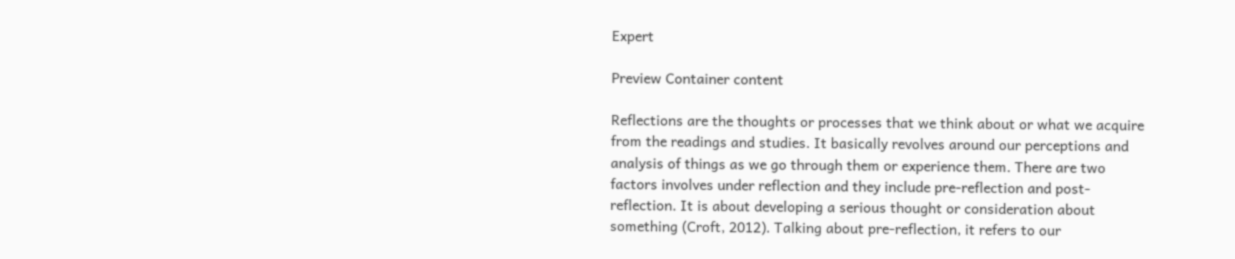Expert

Preview Container content

Reflections are the thoughts or processes that we think about or what we acquire from the readings and studies. It basically revolves around our perceptions and analysis of things as we go through them or experience them. There are two factors involves under reflection and they include pre-reflection and post-reflection. It is about developing a serious thought or consideration about something (Croft, 2012). Talking about pre-reflection, it refers to our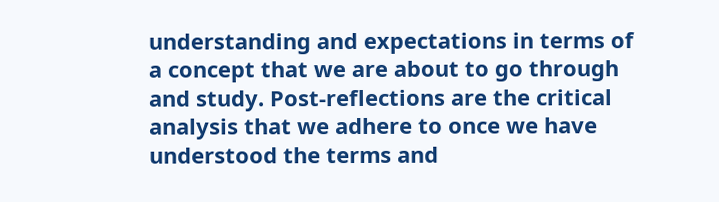understanding and expectations in terms of a concept that we are about to go through and study. Post-reflections are the critical analysis that we adhere to once we have understood the terms and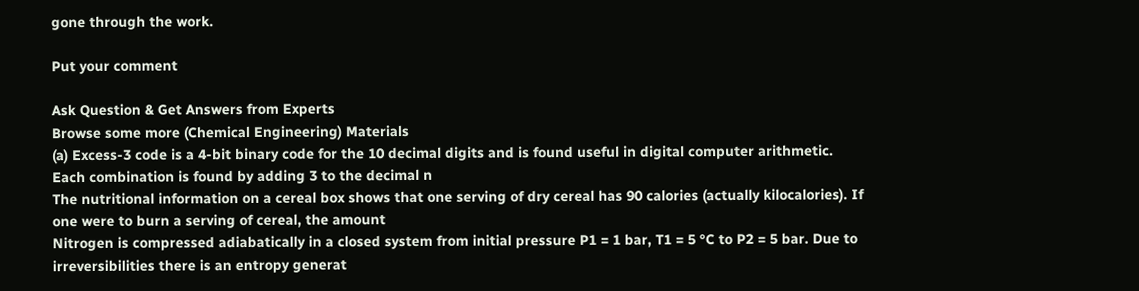gone through the work.

Put your comment

Ask Question & Get Answers from Experts
Browse some more (Chemical Engineering) Materials
(a) Excess-3 code is a 4-bit binary code for the 10 decimal digits and is found useful in digital computer arithmetic. Each combination is found by adding 3 to the decimal n
The nutritional information on a cereal box shows that one serving of dry cereal has 90 calories (actually kilocalories). If one were to burn a serving of cereal, the amount
Nitrogen is compressed adiabatically in a closed system from initial pressure P1 = 1 bar, T1 = 5 °C to P2 = 5 bar. Due to irreversibilities there is an entropy generat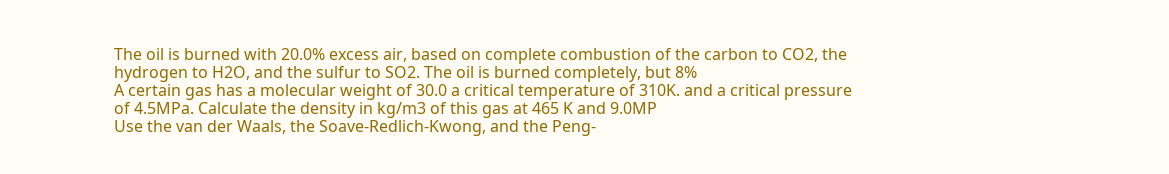The oil is burned with 20.0% excess air, based on complete combustion of the carbon to CO2, the hydrogen to H2O, and the sulfur to SO2. The oil is burned completely, but 8%
A certain gas has a molecular weight of 30.0 a critical temperature of 310K. and a critical pressure of 4.5MPa. Calculate the density in kg/m3 of this gas at 465 K and 9.0MP
Use the van der Waals, the Soave-Redlich-Kwong, and the Peng-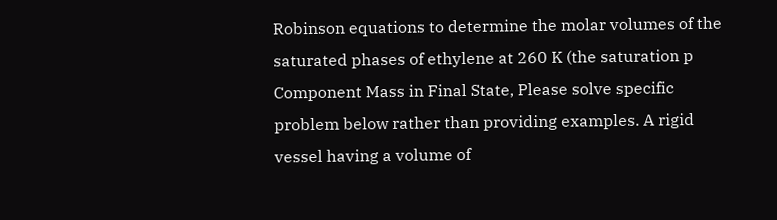Robinson equations to determine the molar volumes of the saturated phases of ethylene at 260 K (the saturation p
Component Mass in Final State, Please solve specific problem below rather than providing examples. A rigid vessel having a volume of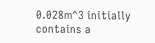0.028m^3 initially contains a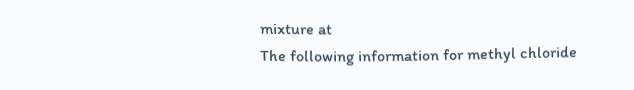mixture at
The following information for methyl chloride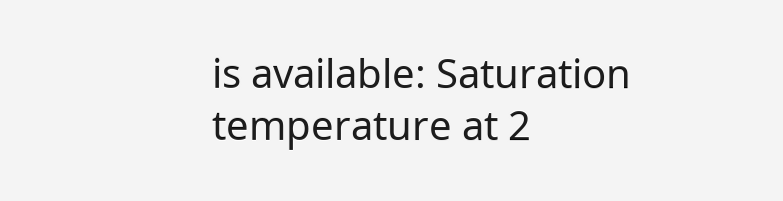is available: Saturation temperature at 2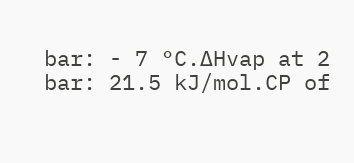bar: - 7 °C.ΔHvap at 2 bar: 21.5 kJ/mol.CP of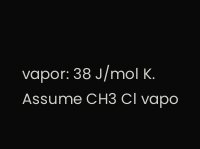vapor: 38 J/mol K. Assume CH3 Cl vapo